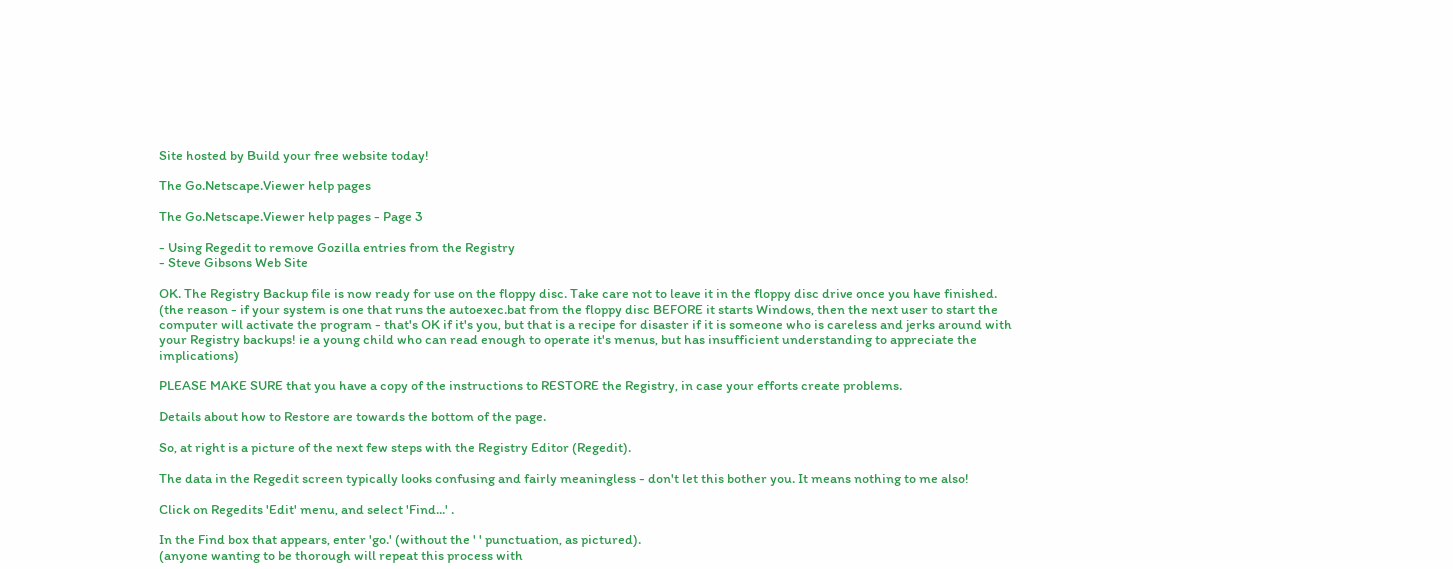Site hosted by Build your free website today!

The Go.Netscape.Viewer help pages

The Go.Netscape.Viewer help pages - Page 3

- Using Regedit to remove Gozilla entries from the Registry
- Steve Gibsons Web Site

OK. The Registry Backup file is now ready for use on the floppy disc. Take care not to leave it in the floppy disc drive once you have finished. (the reason - if your system is one that runs the autoexec.bat from the floppy disc BEFORE it starts Windows, then the next user to start the computer will activate the program - that's OK if it's you, but that is a recipe for disaster if it is someone who is careless and jerks around with your Registry backups! ie a young child who can read enough to operate it's menus, but has insufficient understanding to appreciate the implications)

PLEASE MAKE SURE that you have a copy of the instructions to RESTORE the Registry, in case your efforts create problems.

Details about how to Restore are towards the bottom of the page.

So, at right is a picture of the next few steps with the Registry Editor (Regedit).

The data in the Regedit screen typically looks confusing and fairly meaningless - don't let this bother you. It means nothing to me also!

Click on Regedits 'Edit' menu, and select 'Find...' .

In the Find box that appears, enter 'go.' (without the ' ' punctuation, as pictured).
(anyone wanting to be thorough will repeat this process with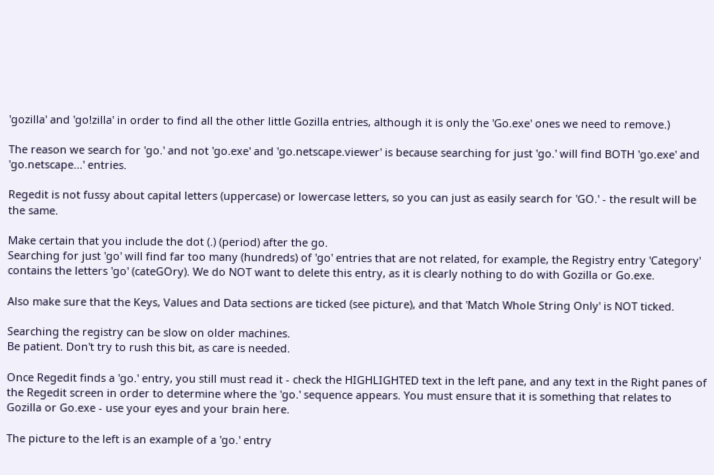'gozilla' and 'go!zilla' in order to find all the other little Gozilla entries, although it is only the 'Go.exe' ones we need to remove.)

The reason we search for 'go.' and not 'go.exe' and 'go.netscape.viewer' is because searching for just 'go.' will find BOTH 'go.exe' and 'go.netscape...' entries.

Regedit is not fussy about capital letters (uppercase) or lowercase letters, so you can just as easily search for 'GO.' - the result will be the same.

Make certain that you include the dot (.) (period) after the go.
Searching for just 'go' will find far too many (hundreds) of 'go' entries that are not related, for example, the Registry entry 'Category' contains the letters 'go' (cateGOry). We do NOT want to delete this entry, as it is clearly nothing to do with Gozilla or Go.exe.

Also make sure that the Keys, Values and Data sections are ticked (see picture), and that 'Match Whole String Only' is NOT ticked.

Searching the registry can be slow on older machines.
Be patient. Don't try to rush this bit, as care is needed.

Once Regedit finds a 'go.' entry, you still must read it - check the HIGHLIGHTED text in the left pane, and any text in the Right panes of the Regedit screen in order to determine where the 'go.' sequence appears. You must ensure that it is something that relates to Gozilla or Go.exe - use your eyes and your brain here.

The picture to the left is an example of a 'go.' entry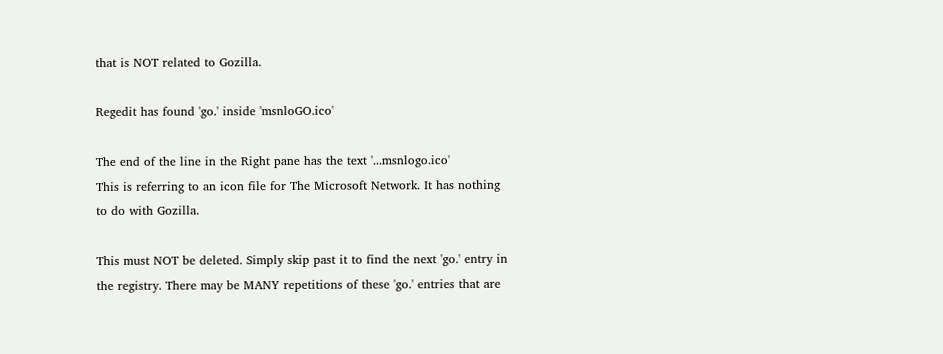that is NOT related to Gozilla.

Regedit has found 'go.' inside 'msnloGO.ico'

The end of the line in the Right pane has the text '...msnlogo.ico'
This is referring to an icon file for The Microsoft Network. It has nothing to do with Gozilla.

This must NOT be deleted. Simply skip past it to find the next 'go.' entry in the registry. There may be MANY repetitions of these 'go.' entries that are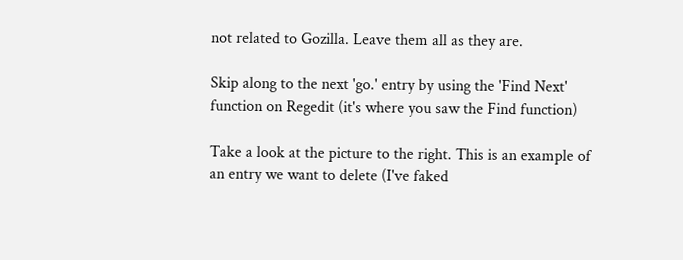not related to Gozilla. Leave them all as they are.

Skip along to the next 'go.' entry by using the 'Find Next' function on Regedit (it's where you saw the Find function)

Take a look at the picture to the right. This is an example of an entry we want to delete (I've faked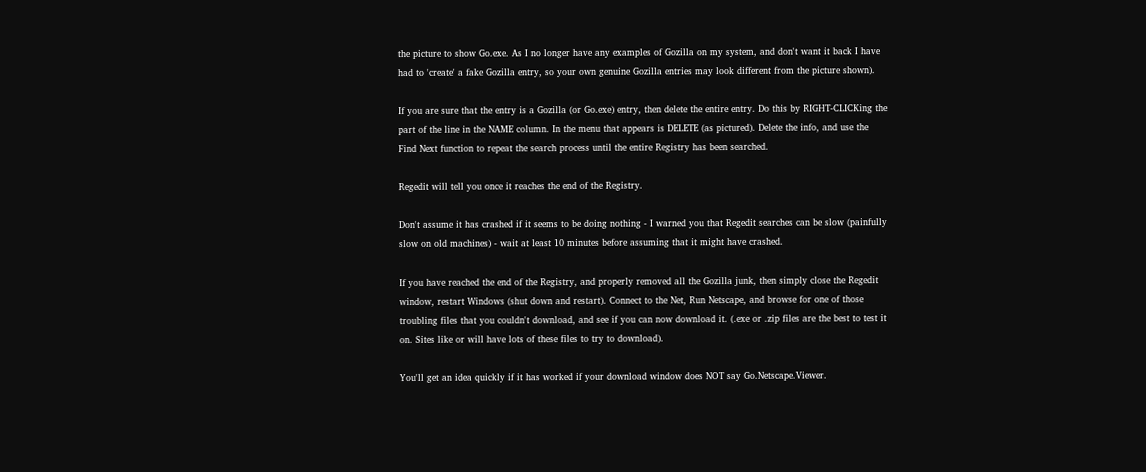the picture to show Go.exe. As I no longer have any examples of Gozilla on my system, and don't want it back I have had to 'create' a fake Gozilla entry, so your own genuine Gozilla entries may look different from the picture shown).

If you are sure that the entry is a Gozilla (or Go.exe) entry, then delete the entire entry. Do this by RIGHT-CLICKing the part of the line in the NAME column. In the menu that appears is DELETE (as pictured). Delete the info, and use the Find Next function to repeat the search process until the entire Registry has been searched.

Regedit will tell you once it reaches the end of the Registry.

Don't assume it has crashed if it seems to be doing nothing - I warned you that Regedit searches can be slow (painfully slow on old machines) - wait at least 10 minutes before assuming that it might have crashed.

If you have reached the end of the Registry, and properly removed all the Gozilla junk, then simply close the Regedit window, restart Windows (shut down and restart). Connect to the Net, Run Netscape, and browse for one of those troubling files that you couldn't download, and see if you can now download it. (.exe or .zip files are the best to test it on. Sites like or will have lots of these files to try to download).

You'll get an idea quickly if it has worked if your download window does NOT say Go.Netscape.Viewer.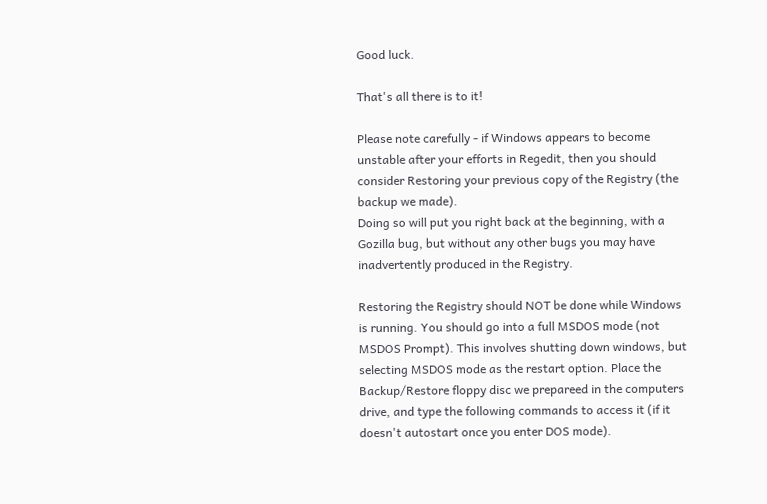Good luck.

That's all there is to it!

Please note carefully - if Windows appears to become unstable after your efforts in Regedit, then you should consider Restoring your previous copy of the Registry (the backup we made).
Doing so will put you right back at the beginning, with a Gozilla bug, but without any other bugs you may have inadvertently produced in the Registry.

Restoring the Registry should NOT be done while Windows is running. You should go into a full MSDOS mode (not MSDOS Prompt). This involves shutting down windows, but selecting MSDOS mode as the restart option. Place the Backup/Restore floppy disc we prepareed in the computers drive, and type the following commands to access it (if it doesn't autostart once you enter DOS mode).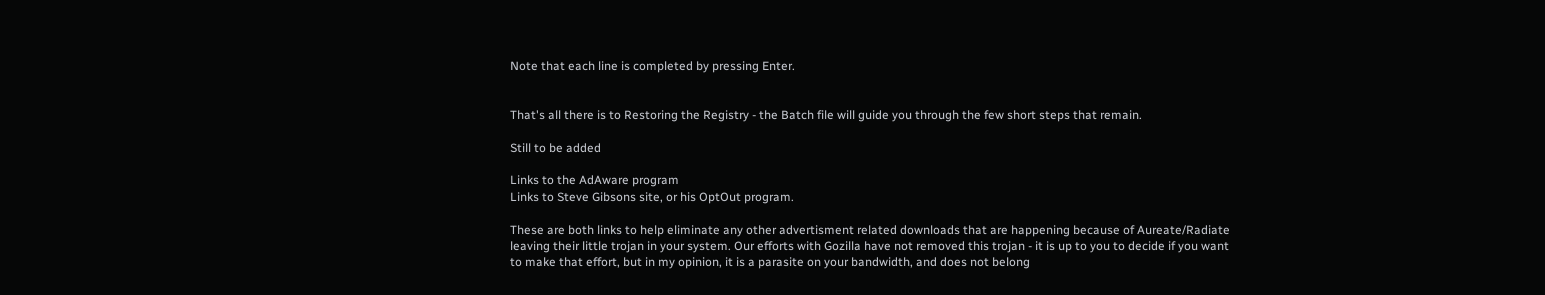Note that each line is completed by pressing Enter.


That's all there is to Restoring the Registry - the Batch file will guide you through the few short steps that remain.

Still to be added

Links to the AdAware program
Links to Steve Gibsons site, or his OptOut program.

These are both links to help eliminate any other advertisment related downloads that are happening because of Aureate/Radiate leaving their little trojan in your system. Our efforts with Gozilla have not removed this trojan - it is up to you to decide if you want to make that effort, but in my opinion, it is a parasite on your bandwidth, and does not belong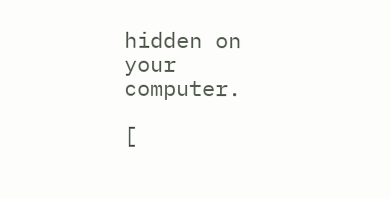hidden on your computer.

[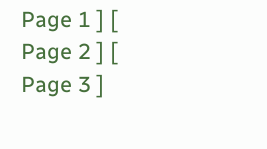Page 1 ] [ Page 2 ] [ Page 3 ]